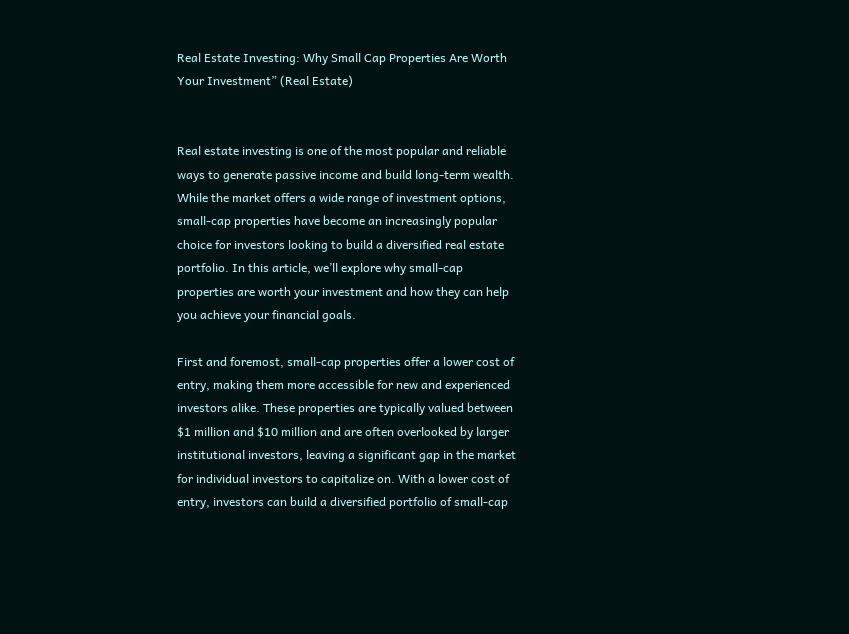Real Estate Investing: Why Small Cap Properties Are Worth Your Investment” (Real Estate)


Real estate investing is one of the most popular and reliable ways to generate passive income and build long-term wealth. While the market offers a wide range of investment options, small-cap properties have become an increasingly popular choice for investors looking to build a diversified real estate portfolio. In this article, we’ll explore why small-cap properties are worth your investment and how they can help you achieve your financial goals.

First and foremost, small-cap properties offer a lower cost of entry, making them more accessible for new and experienced investors alike. These properties are typically valued between $1 million and $10 million and are often overlooked by larger institutional investors, leaving a significant gap in the market for individual investors to capitalize on. With a lower cost of entry, investors can build a diversified portfolio of small-cap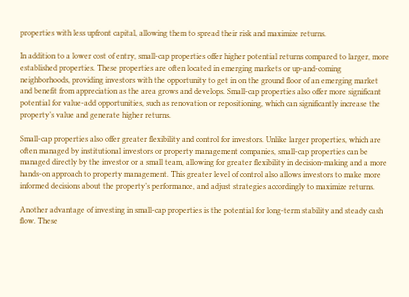properties with less upfront capital, allowing them to spread their risk and maximize returns.

In addition to a lower cost of entry, small-cap properties offer higher potential returns compared to larger, more established properties. These properties are often located in emerging markets or up-and-coming neighborhoods, providing investors with the opportunity to get in on the ground floor of an emerging market and benefit from appreciation as the area grows and develops. Small-cap properties also offer more significant potential for value-add opportunities, such as renovation or repositioning, which can significantly increase the property’s value and generate higher returns.

Small-cap properties also offer greater flexibility and control for investors. Unlike larger properties, which are often managed by institutional investors or property management companies, small-cap properties can be managed directly by the investor or a small team, allowing for greater flexibility in decision-making and a more hands-on approach to property management. This greater level of control also allows investors to make more informed decisions about the property’s performance, and adjust strategies accordingly to maximize returns.

Another advantage of investing in small-cap properties is the potential for long-term stability and steady cash flow. These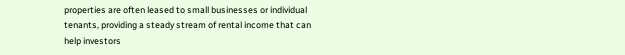properties are often leased to small businesses or individual tenants, providing a steady stream of rental income that can help investors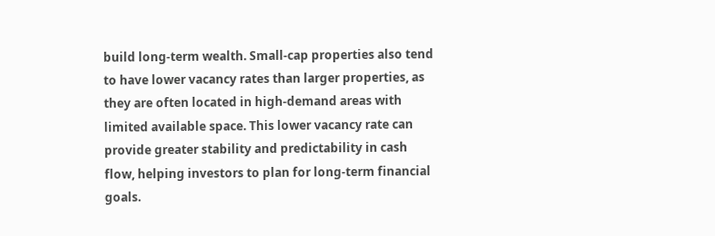build long-term wealth. Small-cap properties also tend to have lower vacancy rates than larger properties, as they are often located in high-demand areas with limited available space. This lower vacancy rate can provide greater stability and predictability in cash flow, helping investors to plan for long-term financial goals.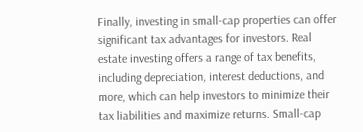Finally, investing in small-cap properties can offer significant tax advantages for investors. Real estate investing offers a range of tax benefits, including depreciation, interest deductions, and more, which can help investors to minimize their tax liabilities and maximize returns. Small-cap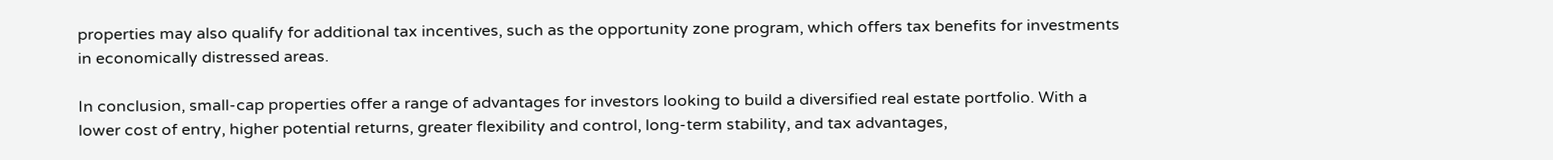properties may also qualify for additional tax incentives, such as the opportunity zone program, which offers tax benefits for investments in economically distressed areas.

In conclusion, small-cap properties offer a range of advantages for investors looking to build a diversified real estate portfolio. With a lower cost of entry, higher potential returns, greater flexibility and control, long-term stability, and tax advantages,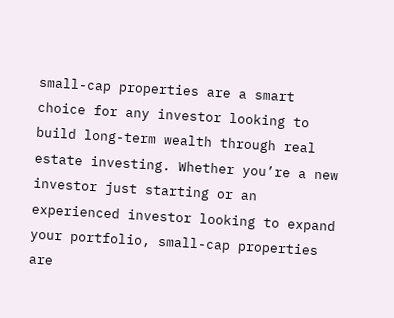small-cap properties are a smart choice for any investor looking to build long-term wealth through real estate investing. Whether you’re a new investor just starting or an experienced investor looking to expand your portfolio, small-cap properties are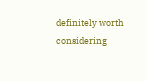definitely worth considering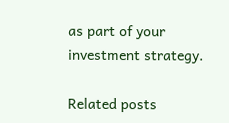as part of your investment strategy.

Related posts